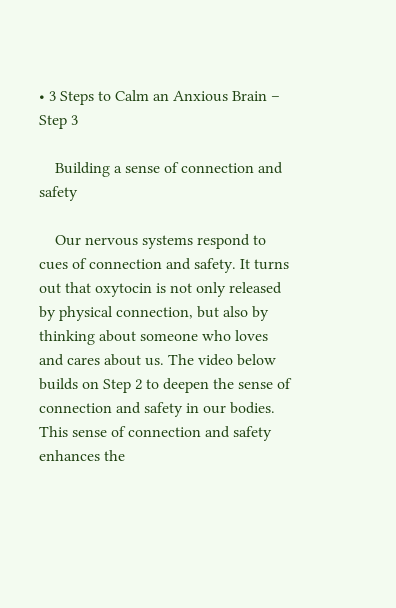• 3 Steps to Calm an Anxious Brain – Step 3

    Building a sense of connection and safety

    Our nervous systems respond to cues of connection and safety. It turns out that oxytocin is not only released by physical connection, but also by thinking about someone who loves and cares about us. The video below builds on Step 2 to deepen the sense of connection and safety in our bodies. This sense of connection and safety enhances the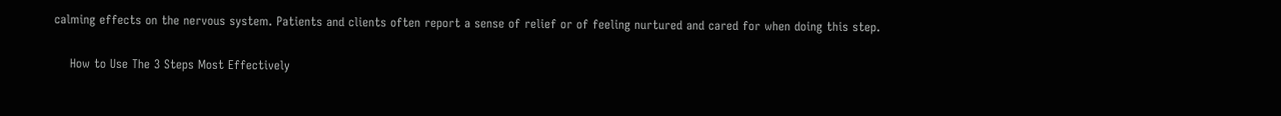calming effects on the nervous system. Patients and clients often report a sense of relief or of feeling nurtured and cared for when doing this step.

    How to Use The 3 Steps Most Effectively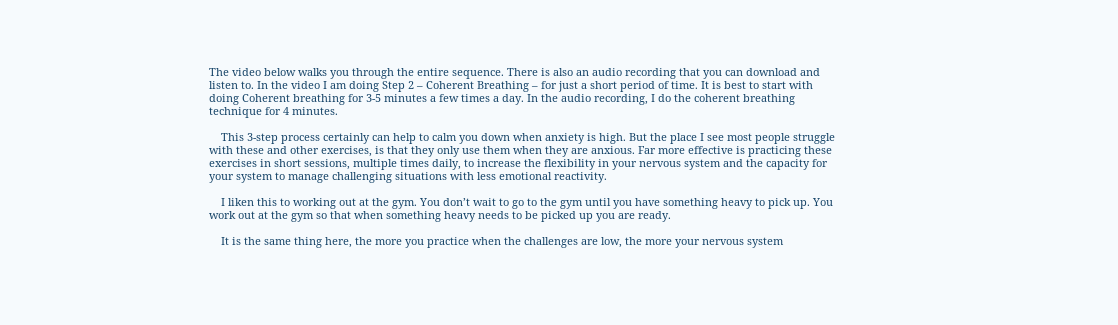The video below walks you through the entire sequence. There is also an audio recording that you can download and listen to. In the video I am doing Step 2 – Coherent Breathing – for just a short period of time. It is best to start with doing Coherent breathing for 3-5 minutes a few times a day. In the audio recording, I do the coherent breathing technique for 4 minutes.

    This 3-step process certainly can help to calm you down when anxiety is high. But the place I see most people struggle with these and other exercises, is that they only use them when they are anxious. Far more effective is practicing these exercises in short sessions, multiple times daily, to increase the flexibility in your nervous system and the capacity for your system to manage challenging situations with less emotional reactivity.

    I liken this to working out at the gym. You don’t wait to go to the gym until you have something heavy to pick up. You work out at the gym so that when something heavy needs to be picked up you are ready.

    It is the same thing here, the more you practice when the challenges are low, the more your nervous system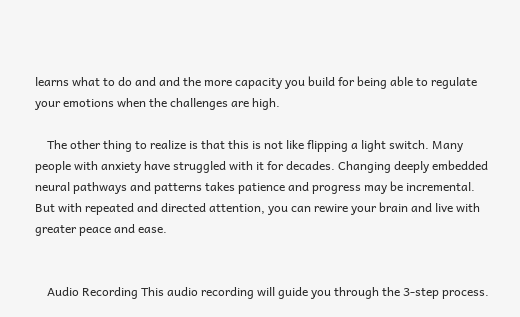learns what to do and and the more capacity you build for being able to regulate your emotions when the challenges are high.

    The other thing to realize is that this is not like flipping a light switch. Many people with anxiety have struggled with it for decades. Changing deeply embedded neural pathways and patterns takes patience and progress may be incremental. But with repeated and directed attention, you can rewire your brain and live with greater peace and ease.


    Audio Recording This audio recording will guide you through the 3-step process.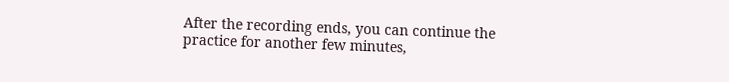After the recording ends, you can continue the practice for another few minutes,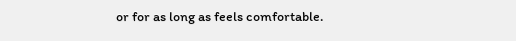or for as long as feels comfortable.